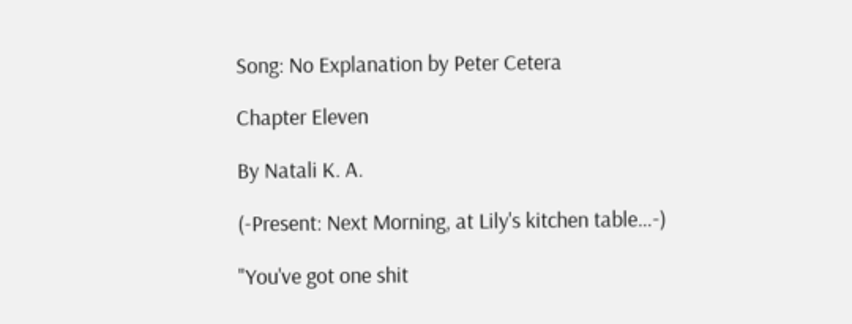Song: No Explanation by Peter Cetera

Chapter Eleven

By Natali K. A.

(-Present: Next Morning, at Lily's kitchen table…-)

"You've got one shit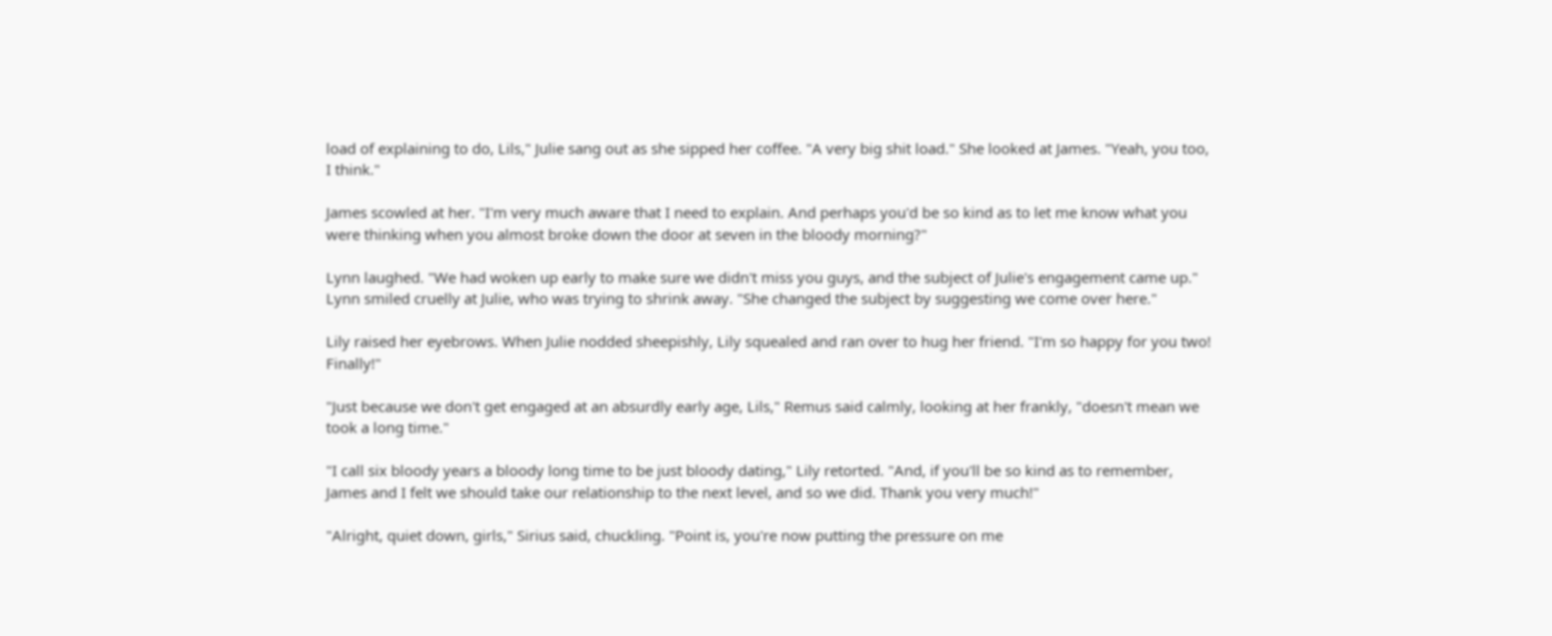load of explaining to do, Lils," Julie sang out as she sipped her coffee. "A very big shit load." She looked at James. "Yeah, you too, I think."

James scowled at her. "I'm very much aware that I need to explain. And perhaps you'd be so kind as to let me know what you were thinking when you almost broke down the door at seven in the bloody morning?"

Lynn laughed. "We had woken up early to make sure we didn't miss you guys, and the subject of Julie's engagement came up." Lynn smiled cruelly at Julie, who was trying to shrink away. "She changed the subject by suggesting we come over here."

Lily raised her eyebrows. When Julie nodded sheepishly, Lily squealed and ran over to hug her friend. "I'm so happy for you two! Finally!"

"Just because we don't get engaged at an absurdly early age, Lils," Remus said calmly, looking at her frankly, "doesn't mean we took a long time."

"I call six bloody years a bloody long time to be just bloody dating," Lily retorted. "And, if you'll be so kind as to remember, James and I felt we should take our relationship to the next level, and so we did. Thank you very much!"

"Alright, quiet down, girls," Sirius said, chuckling. "Point is, you're now putting the pressure on me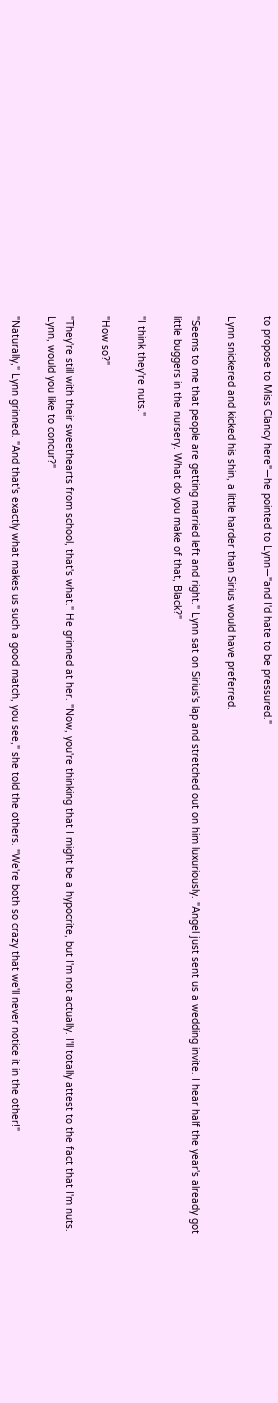to propose to Miss Clancy here"—he pointed to Lynn—"and I'd hate to be pressured."

Lynn snickered and kicked his shin, a little harder than Sirius would have preferred.

"Seems to me that people are getting married left and right." Lynn sat on Sirius's lap and stretched out on him luxuriously. "Angel just sent us a wedding invite. I hear half the year's already got little buggers in the nursery. What do you make of that, Black?"

"I think they're nuts."

"How so?"

"They're still with their sweethearts from school, that's what." He grinned at her. "Now, you're thinking that I might be a hypocrite, but I'm not actually. I'll totally attest to the fact that I'm nuts. Lynn, would you like to concur?"

"Naturally," Lynn grinned. "And that's exactly what makes us such a good match, you see," she told the others. "We're both so crazy that we'll never notice it in the other!"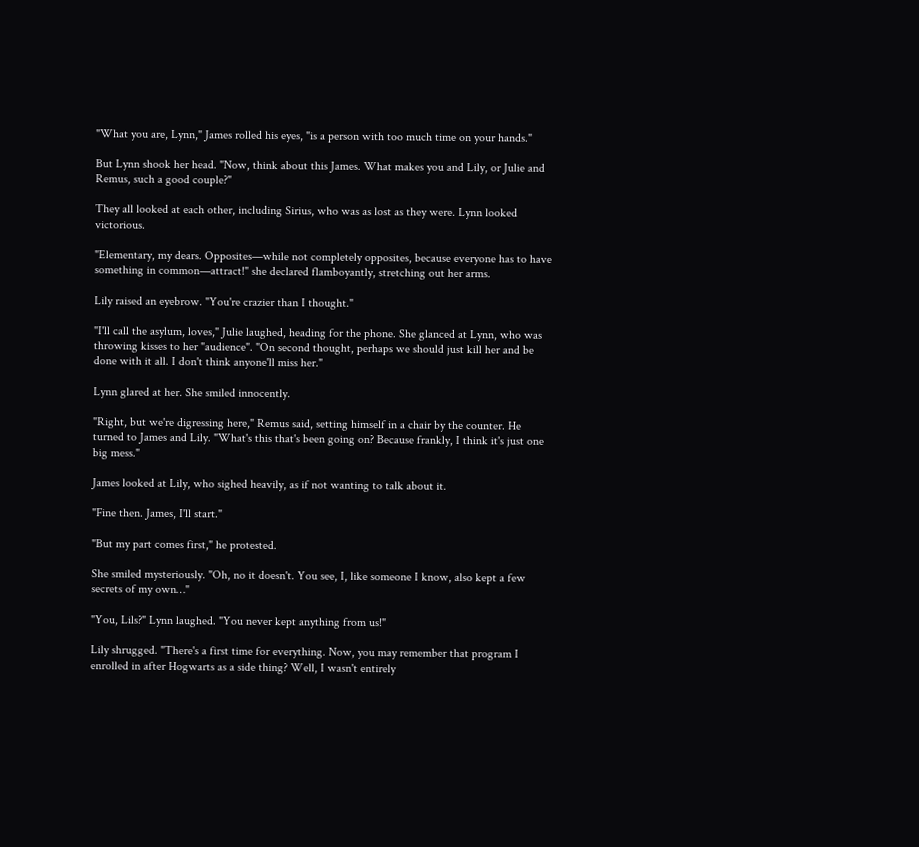"What you are, Lynn," James rolled his eyes, "is a person with too much time on your hands."

But Lynn shook her head. "Now, think about this James. What makes you and Lily, or Julie and Remus, such a good couple?"

They all looked at each other, including Sirius, who was as lost as they were. Lynn looked victorious.

"Elementary, my dears. Opposites—while not completely opposites, because everyone has to have something in common—attract!" she declared flamboyantly, stretching out her arms.

Lily raised an eyebrow. "You're crazier than I thought."

"I'll call the asylum, loves," Julie laughed, heading for the phone. She glanced at Lynn, who was throwing kisses to her "audience". "On second thought, perhaps we should just kill her and be done with it all. I don't think anyone'll miss her."

Lynn glared at her. She smiled innocently.

"Right, but we're digressing here," Remus said, setting himself in a chair by the counter. He turned to James and Lily. "What's this that's been going on? Because frankly, I think it's just one big mess."

James looked at Lily, who sighed heavily, as if not wanting to talk about it.

"Fine then. James, I'll start."

"But my part comes first," he protested.

She smiled mysteriously. "Oh, no it doesn't. You see, I, like someone I know, also kept a few secrets of my own…"

"You, Lils?" Lynn laughed. "You never kept anything from us!"

Lily shrugged. "There's a first time for everything. Now, you may remember that program I enrolled in after Hogwarts as a side thing? Well, I wasn't entirely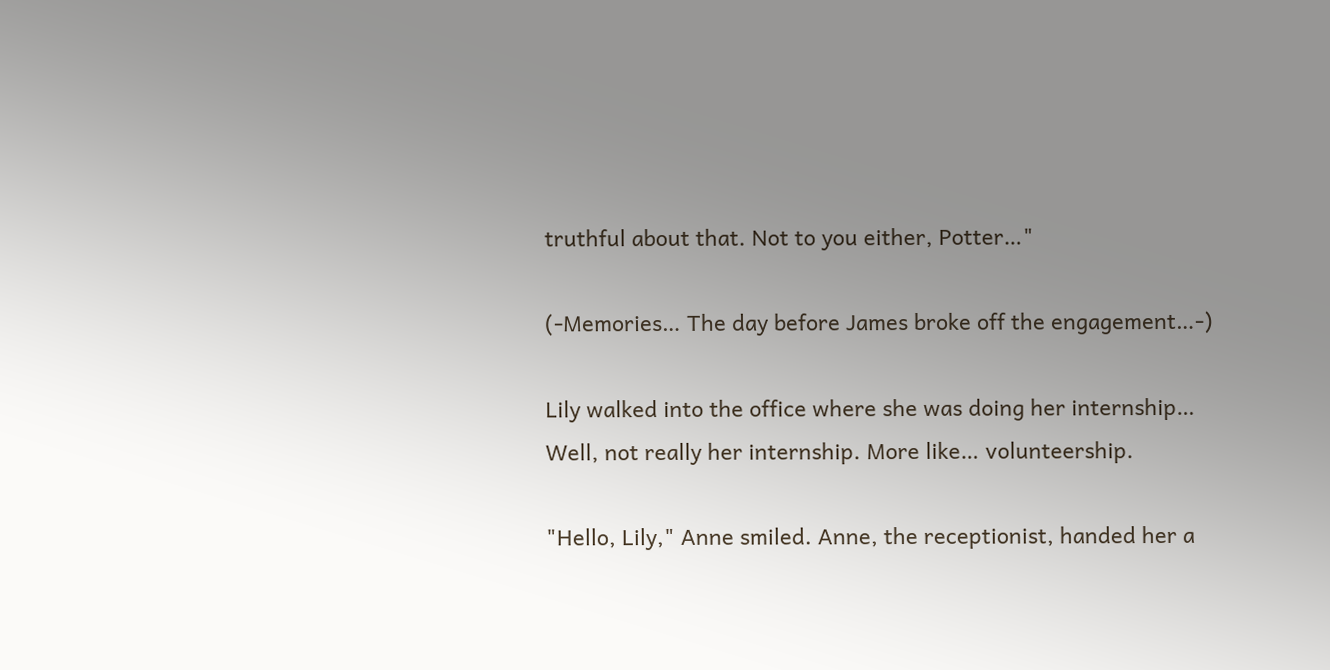truthful about that. Not to you either, Potter…"

(-Memories… The day before James broke off the engagement…-)

Lily walked into the office where she was doing her internship… Well, not really her internship. More like… volunteership.

"Hello, Lily," Anne smiled. Anne, the receptionist, handed her a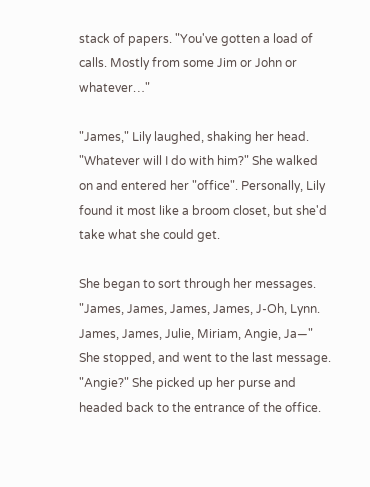stack of papers. "You've gotten a load of calls. Mostly from some Jim or John or whatever…"

"James," Lily laughed, shaking her head. "Whatever will I do with him?" She walked on and entered her "office". Personally, Lily found it most like a broom closet, but she'd take what she could get.

She began to sort through her messages. "James, James, James, James, J-Oh, Lynn. James, James, Julie, Miriam, Angie, Ja—" She stopped, and went to the last message. "Angie?" She picked up her purse and headed back to the entrance of the office.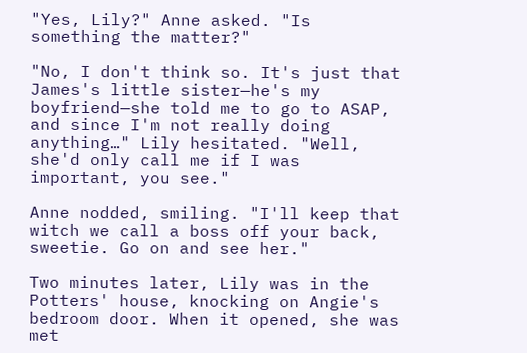"Yes, Lily?" Anne asked. "Is something the matter?"

"No, I don't think so. It's just that James's little sister—he's my boyfriend—she told me to go to ASAP, and since I'm not really doing anything…" Lily hesitated. "Well, she'd only call me if I was important, you see."

Anne nodded, smiling. "I'll keep that witch we call a boss off your back, sweetie. Go on and see her."

Two minutes later, Lily was in the Potters' house, knocking on Angie's bedroom door. When it opened, she was met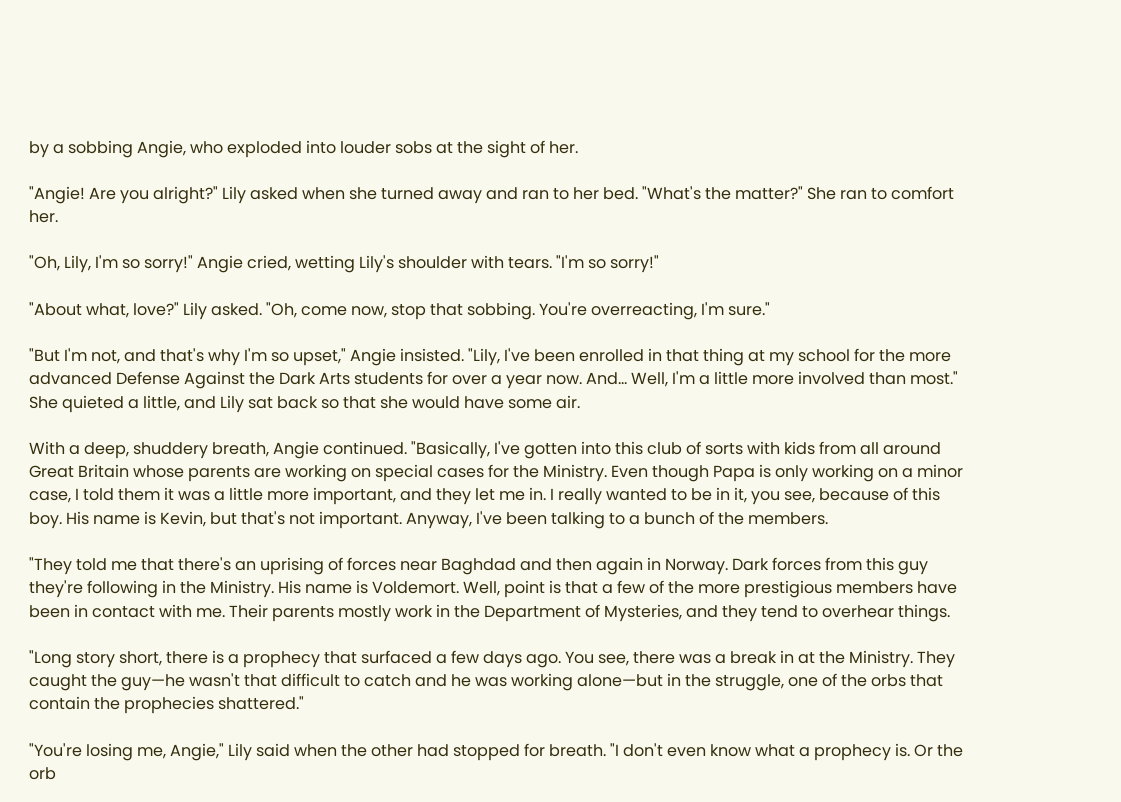by a sobbing Angie, who exploded into louder sobs at the sight of her.

"Angie! Are you alright?" Lily asked when she turned away and ran to her bed. "What's the matter?" She ran to comfort her.

"Oh, Lily, I'm so sorry!" Angie cried, wetting Lily's shoulder with tears. "I'm so sorry!"

"About what, love?" Lily asked. "Oh, come now, stop that sobbing. You're overreacting, I'm sure."

"But I'm not, and that's why I'm so upset," Angie insisted. "Lily, I've been enrolled in that thing at my school for the more advanced Defense Against the Dark Arts students for over a year now. And… Well, I'm a little more involved than most." She quieted a little, and Lily sat back so that she would have some air.

With a deep, shuddery breath, Angie continued. "Basically, I've gotten into this club of sorts with kids from all around Great Britain whose parents are working on special cases for the Ministry. Even though Papa is only working on a minor case, I told them it was a little more important, and they let me in. I really wanted to be in it, you see, because of this boy. His name is Kevin, but that's not important. Anyway, I've been talking to a bunch of the members.

"They told me that there's an uprising of forces near Baghdad and then again in Norway. Dark forces from this guy they're following in the Ministry. His name is Voldemort. Well, point is that a few of the more prestigious members have been in contact with me. Their parents mostly work in the Department of Mysteries, and they tend to overhear things.

"Long story short, there is a prophecy that surfaced a few days ago. You see, there was a break in at the Ministry. They caught the guy—he wasn't that difficult to catch and he was working alone—but in the struggle, one of the orbs that contain the prophecies shattered."

"You're losing me, Angie," Lily said when the other had stopped for breath. "I don't even know what a prophecy is. Or the orb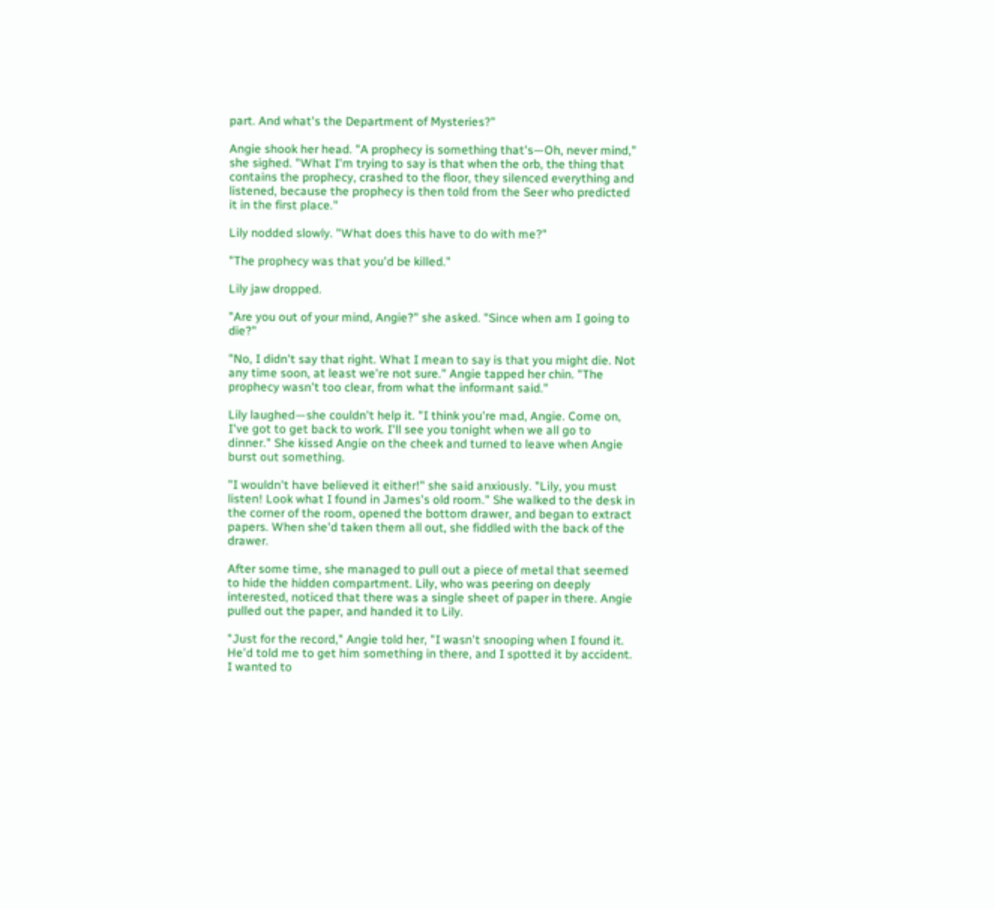part. And what's the Department of Mysteries?"

Angie shook her head. "A prophecy is something that's—Oh, never mind," she sighed. "What I'm trying to say is that when the orb, the thing that contains the prophecy, crashed to the floor, they silenced everything and listened, because the prophecy is then told from the Seer who predicted it in the first place."

Lily nodded slowly. "What does this have to do with me?"

"The prophecy was that you'd be killed."

Lily jaw dropped.

"Are you out of your mind, Angie?" she asked. "Since when am I going to die?"

"No, I didn't say that right. What I mean to say is that you might die. Not any time soon, at least we're not sure." Angie tapped her chin. "The prophecy wasn't too clear, from what the informant said."

Lily laughed—she couldn't help it. "I think you're mad, Angie. Come on, I've got to get back to work. I'll see you tonight when we all go to dinner." She kissed Angie on the cheek and turned to leave when Angie burst out something.

"I wouldn't have believed it either!" she said anxiously. "Lily, you must listen! Look what I found in James's old room." She walked to the desk in the corner of the room, opened the bottom drawer, and began to extract papers. When she'd taken them all out, she fiddled with the back of the drawer.

After some time, she managed to pull out a piece of metal that seemed to hide the hidden compartment. Lily, who was peering on deeply interested, noticed that there was a single sheet of paper in there. Angie pulled out the paper, and handed it to Lily.

"Just for the record," Angie told her, "I wasn't snooping when I found it. He'd told me to get him something in there, and I spotted it by accident. I wanted to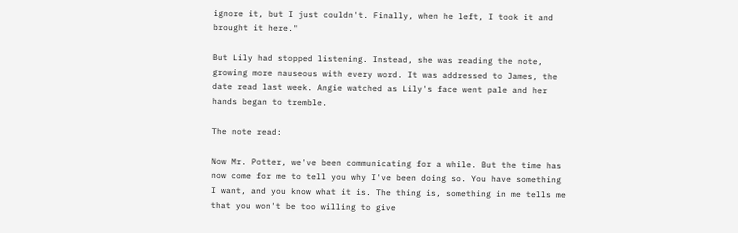ignore it, but I just couldn't. Finally, when he left, I took it and brought it here."

But Lily had stopped listening. Instead, she was reading the note, growing more nauseous with every word. It was addressed to James, the date read last week. Angie watched as Lily's face went pale and her hands began to tremble.

The note read:

Now Mr. Potter, we've been communicating for a while. But the time has now come for me to tell you why I've been doing so. You have something I want, and you know what it is. The thing is, something in me tells me that you won't be too willing to give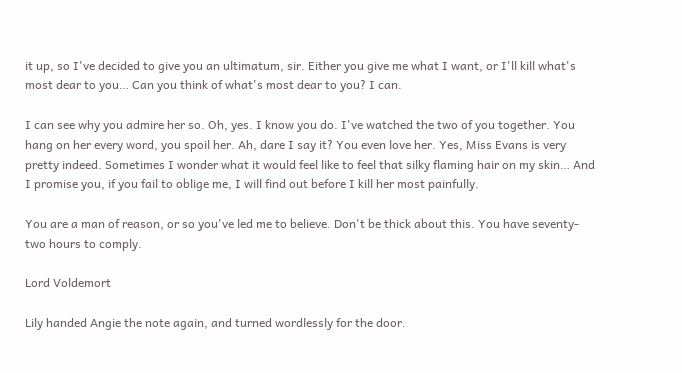it up, so I've decided to give you an ultimatum, sir. Either you give me what I want, or I'll kill what's most dear to you… Can you think of what's most dear to you? I can.

I can see why you admire her so. Oh, yes. I know you do. I've watched the two of you together. You hang on her every word, you spoil her. Ah, dare I say it? You even love her. Yes, Miss Evans is very pretty indeed. Sometimes I wonder what it would feel like to feel that silky flaming hair on my skin… And I promise you, if you fail to oblige me, I will find out before I kill her most painfully.

You are a man of reason, or so you've led me to believe. Don't be thick about this. You have seventy-two hours to comply.

Lord Voldemort

Lily handed Angie the note again, and turned wordlessly for the door.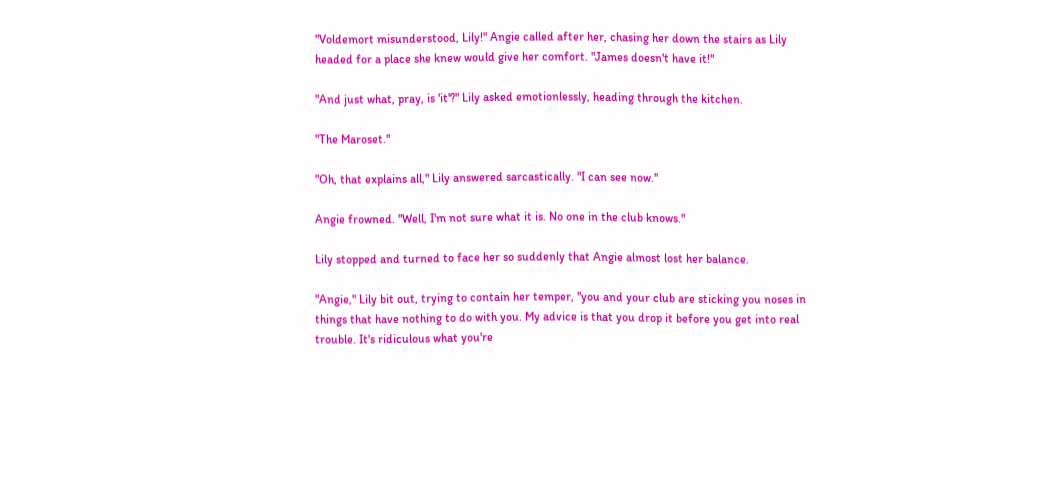"Voldemort misunderstood, Lily!" Angie called after her, chasing her down the stairs as Lily headed for a place she knew would give her comfort. "James doesn't have it!"

"And just what, pray, is 'it'?" Lily asked emotionlessly, heading through the kitchen.

"The Maroset."

"Oh, that explains all," Lily answered sarcastically. "I can see now."

Angie frowned. "Well, I'm not sure what it is. No one in the club knows."

Lily stopped and turned to face her so suddenly that Angie almost lost her balance.

"Angie," Lily bit out, trying to contain her temper, "you and your club are sticking you noses in things that have nothing to do with you. My advice is that you drop it before you get into real trouble. It's ridiculous what you're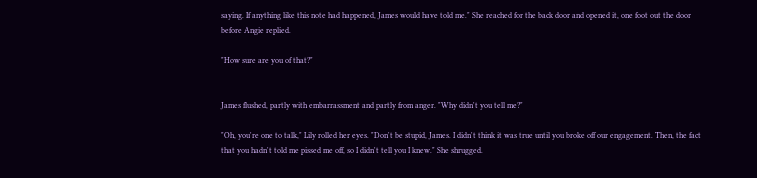saying. If anything like this note had happened, James would have told me." She reached for the back door and opened it, one foot out the door before Angie replied.

"How sure are you of that?"


James flushed, partly with embarrassment and partly from anger. "Why didn't you tell me?"

"Oh, you're one to talk," Lily rolled her eyes. "Don't be stupid, James. I didn't think it was true until you broke off our engagement. Then, the fact that you hadn't told me pissed me off, so I didn't tell you I knew." She shrugged.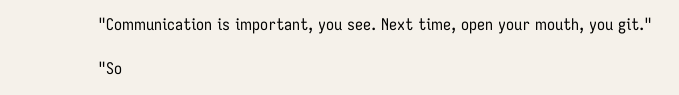"Communication is important, you see. Next time, open your mouth, you git."

"So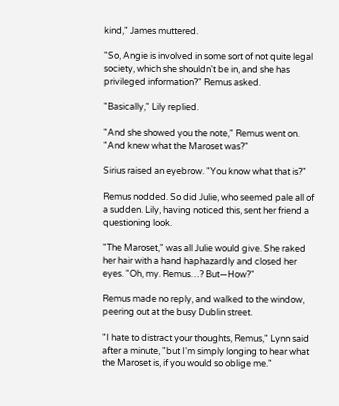kind," James muttered.

"So, Angie is involved in some sort of not quite legal society, which she shouldn't be in, and she has privileged information?" Remus asked.

"Basically," Lily replied.

"And she showed you the note," Remus went on. "And knew what the Maroset was?"

Sirius raised an eyebrow. "You know what that is?"

Remus nodded. So did Julie, who seemed pale all of a sudden. Lily, having noticed this, sent her friend a questioning look.

"The Maroset," was all Julie would give. She raked her hair with a hand haphazardly and closed her eyes. "Oh, my. Remus…? But—How?"

Remus made no reply, and walked to the window, peering out at the busy Dublin street.

"I hate to distract your thoughts, Remus," Lynn said after a minute, "but I'm simply longing to hear what the Maroset is, if you would so oblige me."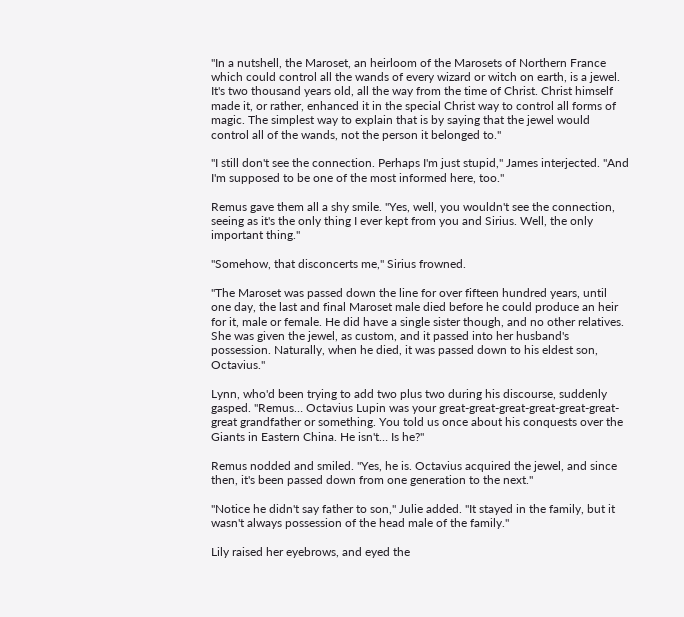"In a nutshell, the Maroset, an heirloom of the Marosets of Northern France which could control all the wands of every wizard or witch on earth, is a jewel. It's two thousand years old, all the way from the time of Christ. Christ himself made it, or rather, enhanced it in the special Christ way to control all forms of magic. The simplest way to explain that is by saying that the jewel would control all of the wands, not the person it belonged to."

"I still don't see the connection. Perhaps I'm just stupid," James interjected. "And I'm supposed to be one of the most informed here, too."

Remus gave them all a shy smile. "Yes, well, you wouldn't see the connection, seeing as it's the only thing I ever kept from you and Sirius. Well, the only important thing."

"Somehow, that disconcerts me," Sirius frowned.

"The Maroset was passed down the line for over fifteen hundred years, until one day, the last and final Maroset male died before he could produce an heir for it, male or female. He did have a single sister though, and no other relatives. She was given the jewel, as custom, and it passed into her husband's possession. Naturally, when he died, it was passed down to his eldest son, Octavius."

Lynn, who'd been trying to add two plus two during his discourse, suddenly gasped. "Remus… Octavius Lupin was your great-great-great-great-great-great-great grandfather or something. You told us once about his conquests over the Giants in Eastern China. He isn't… Is he?"

Remus nodded and smiled. "Yes, he is. Octavius acquired the jewel, and since then, it's been passed down from one generation to the next."

"Notice he didn't say father to son," Julie added. "It stayed in the family, but it wasn't always possession of the head male of the family."

Lily raised her eyebrows, and eyed the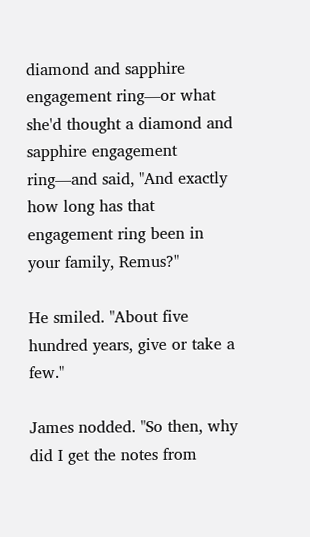diamond and sapphire engagement ring—or what she'd thought a diamond and sapphire engagement ring—and said, "And exactly how long has that engagement ring been in your family, Remus?"

He smiled. "About five hundred years, give or take a few."

James nodded. "So then, why did I get the notes from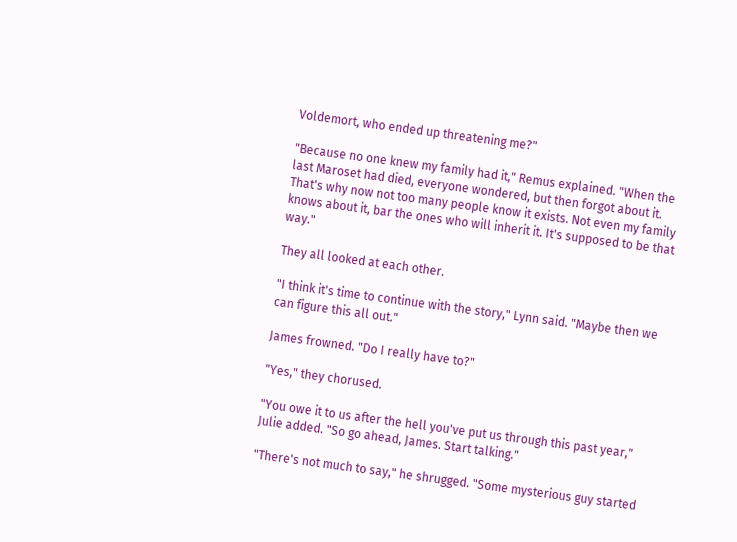Voldemort, who ended up threatening me?"

"Because no one knew my family had it," Remus explained. "When the last Maroset had died, everyone wondered, but then forgot about it. That's why now not too many people know it exists. Not even my family knows about it, bar the ones who will inherit it. It's supposed to be that way."

They all looked at each other.

"I think it's time to continue with the story," Lynn said. "Maybe then we can figure this all out."

James frowned. "Do I really have to?"

"Yes," they chorused.

"You owe it to us after the hell you've put us through this past year," Julie added. "So go ahead, James. Start talking."

"There's not much to say," he shrugged. "Some mysterious guy started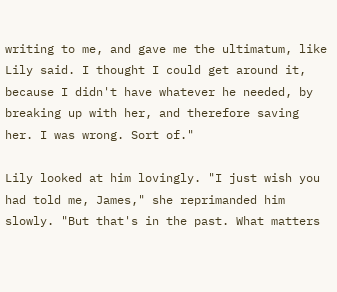writing to me, and gave me the ultimatum, like Lily said. I thought I could get around it, because I didn't have whatever he needed, by breaking up with her, and therefore saving her. I was wrong. Sort of."

Lily looked at him lovingly. "I just wish you had told me, James," she reprimanded him slowly. "But that's in the past. What matters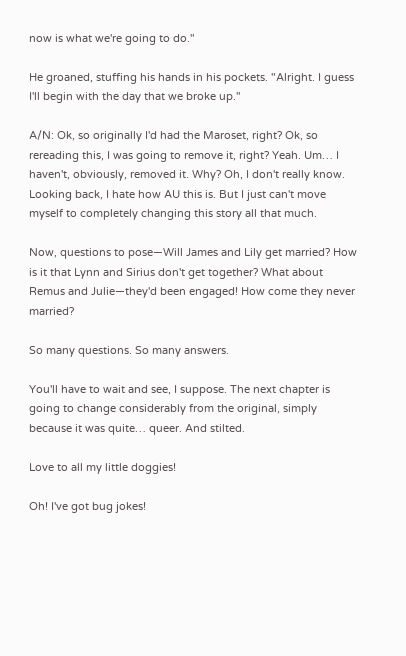now is what we're going to do."

He groaned, stuffing his hands in his pockets. "Alright. I guess I'll begin with the day that we broke up."

A/N: Ok, so originally I'd had the Maroset, right? Ok, so rereading this, I was going to remove it, right? Yeah. Um… I haven't, obviously, removed it. Why? Oh, I don't really know. Looking back, I hate how AU this is. But I just can't move myself to completely changing this story all that much.

Now, questions to pose—Will James and Lily get married? How is it that Lynn and Sirius don't get together? What about Remus and Julie—they'd been engaged! How come they never married?

So many questions. So many answers.

You'll have to wait and see, I suppose. The next chapter is going to change considerably from the original, simply because it was quite… queer. And stilted.

Love to all my little doggies!

Oh! I've got bug jokes!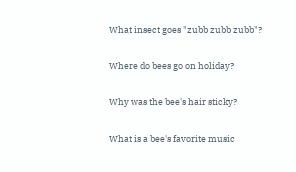What insect goes "zubb zubb zubb"?

Where do bees go on holiday?

Why was the bee's hair sticky?

What is a bee's favorite music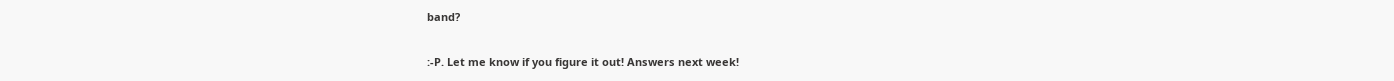band?

:-P. Let me know if you figure it out! Answers next week!